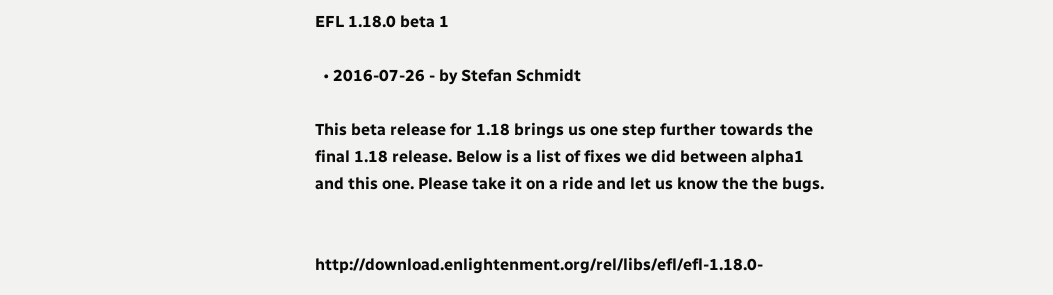EFL 1.18.0 beta 1

  • 2016-07-26 - by Stefan Schmidt

This beta release for 1.18 brings us one step further towards the final 1.18 release. Below is a list of fixes we did between alpha1 and this one. Please take it on a ride and let us know the the bugs.


http://download.enlightenment.org/rel/libs/efl/efl-1.18.0-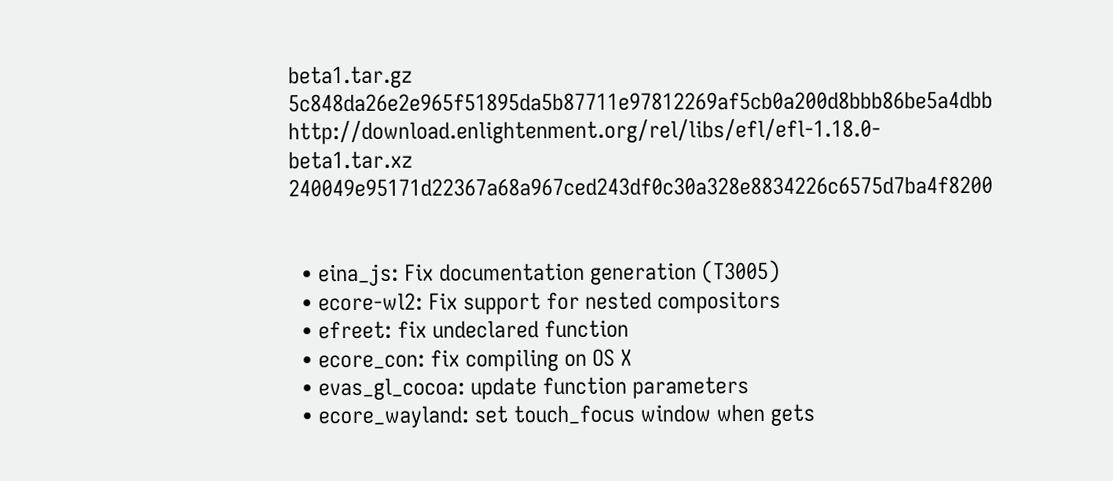beta1.tar.gz 5c848da26e2e965f51895da5b87711e97812269af5cb0a200d8bbb86be5a4dbb
http://download.enlightenment.org/rel/libs/efl/efl-1.18.0-beta1.tar.xz 240049e95171d22367a68a967ced243df0c30a328e8834226c6575d7ba4f8200


  • eina_js: Fix documentation generation (T3005)
  • ecore-wl2: Fix support for nested compositors
  • efreet: fix undeclared function
  • ecore_con: fix compiling on OS X
  • evas_gl_cocoa: update function parameters
  • ecore_wayland: set touch_focus window when gets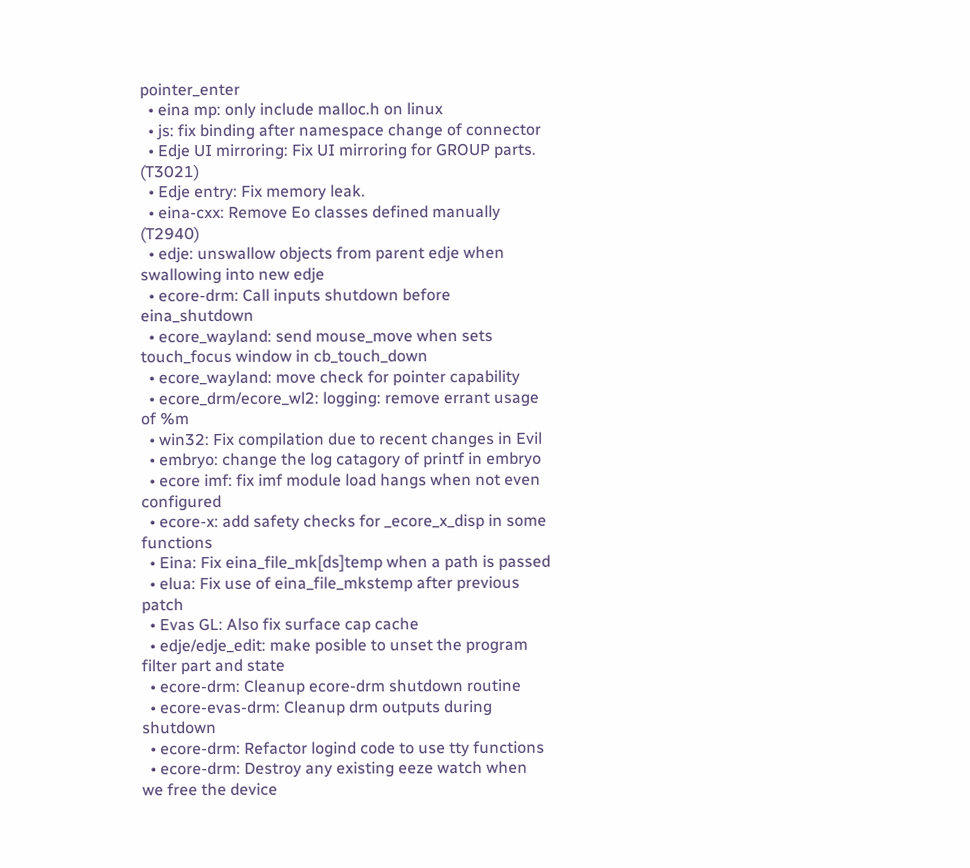pointer_enter
  • eina mp: only include malloc.h on linux
  • js: fix binding after namespace change of connector
  • Edje UI mirroring: Fix UI mirroring for GROUP parts. (T3021)
  • Edje entry: Fix memory leak.
  • eina-cxx: Remove Eo classes defined manually (T2940)
  • edje: unswallow objects from parent edje when swallowing into new edje
  • ecore-drm: Call inputs shutdown before eina_shutdown
  • ecore_wayland: send mouse_move when sets touch_focus window in cb_touch_down
  • ecore_wayland: move check for pointer capability
  • ecore_drm/ecore_wl2: logging: remove errant usage of %m
  • win32: Fix compilation due to recent changes in Evil
  • embryo: change the log catagory of printf in embryo
  • ecore imf: fix imf module load hangs when not even configured
  • ecore-x: add safety checks for _ecore_x_disp in some functions
  • Eina: Fix eina_file_mk[ds]temp when a path is passed
  • elua: Fix use of eina_file_mkstemp after previous patch
  • Evas GL: Also fix surface cap cache
  • edje/edje_edit: make posible to unset the program filter part and state
  • ecore-drm: Cleanup ecore-drm shutdown routine
  • ecore-evas-drm: Cleanup drm outputs during shutdown
  • ecore-drm: Refactor logind code to use tty functions
  • ecore-drm: Destroy any existing eeze watch when we free the device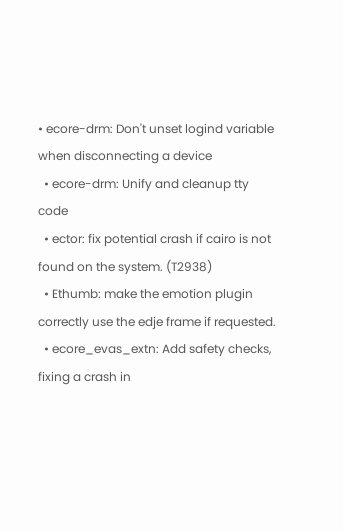• ecore-drm: Don't unset logind variable when disconnecting a device
  • ecore-drm: Unify and cleanup tty code
  • ector: fix potential crash if cairo is not found on the system. (T2938)
  • Ethumb: make the emotion plugin correctly use the edje frame if requested.
  • ecore_evas_extn: Add safety checks, fixing a crash in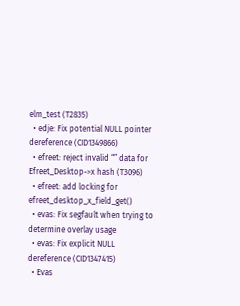elm_test (T2835)
  • edje: Fix potential NULL pointer dereference (CID1349866)
  • efreet: reject invalid “” data for Efreet_Desktop->x hash (T3096)
  • efreet: add locking for efreet_desktop_x_field_get()
  • evas: Fix segfault when trying to determine overlay usage
  • evas: Fix explicit NULL dereference (CID1347415)
  • Evas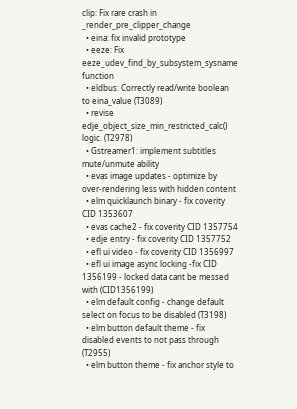clip: Fix rare crash in _render_pre_clipper_change
  • eina: fix invalid prototype
  • eeze: Fix eeze_udev_find_by_subsystem_sysname function
  • eldbus: Correctly read/write boolean to eina_value (T3089)
  • revise edje_object_size_min_restricted_calc() logic. (T2978)
  • Gstreamer1: implement subtitles mute/unmute ability
  • evas image updates - optimize by over-rendering less with hidden content
  • elm quicklaunch binary - fix coverity CID 1353607
  • evas cache2 - fix coverity CID 1357754
  • edje entry - fix coverity CID 1357752
  • efl ui video - fix coverity CID 1356997
  • efl ui image async locking -fix CID 1356199 - locked data cant be messed with (CID1356199)
  • elm default config - change default select on focus to be disabled (T3198)
  • elm button default theme - fix disabled events to not pass through (T2955)
  • elm button theme - fix anchor style to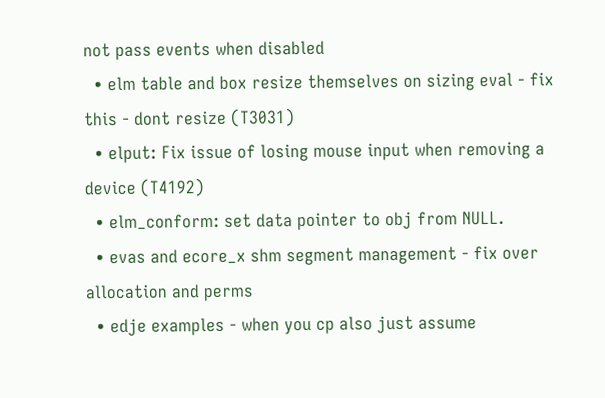not pass events when disabled
  • elm table and box resize themselves on sizing eval - fix this - dont resize (T3031)
  • elput: Fix issue of losing mouse input when removing a device (T4192)
  • elm_conform: set data pointer to obj from NULL.
  • evas and ecore_x shm segment management - fix over allocation and perms
  • edje examples - when you cp also just assume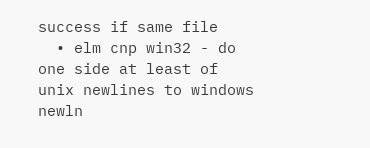success if same file
  • elm cnp win32 - do one side at least of unix newlines to windows newln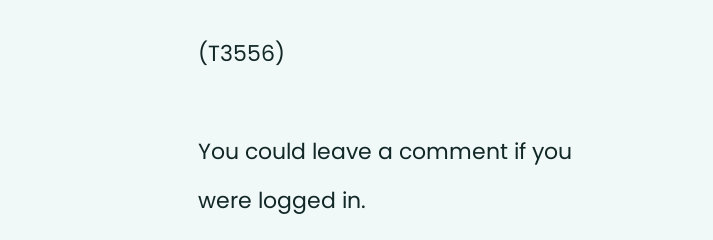(T3556)

You could leave a comment if you were logged in.